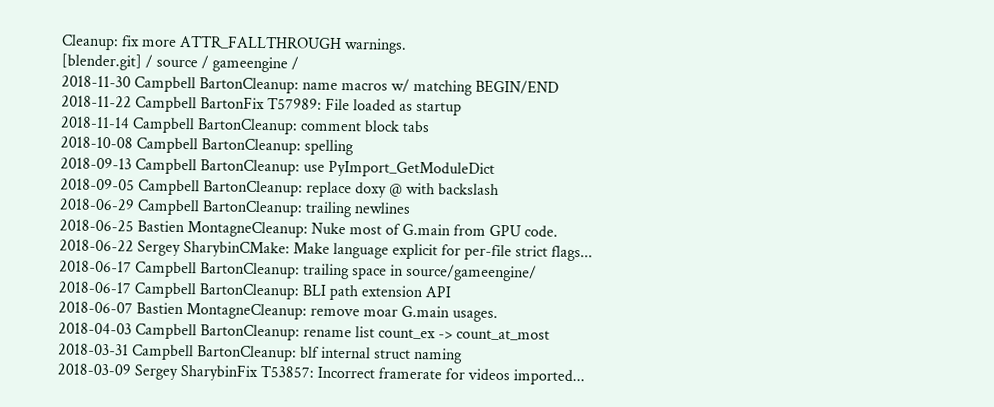Cleanup: fix more ATTR_FALLTHROUGH warnings.
[blender.git] / source / gameengine /
2018-11-30 Campbell BartonCleanup: name macros w/ matching BEGIN/END
2018-11-22 Campbell BartonFix T57989: File loaded as startup
2018-11-14 Campbell BartonCleanup: comment block tabs
2018-10-08 Campbell BartonCleanup: spelling
2018-09-13 Campbell BartonCleanup: use PyImport_GetModuleDict
2018-09-05 Campbell BartonCleanup: replace doxy @ with backslash
2018-06-29 Campbell BartonCleanup: trailing newlines
2018-06-25 Bastien MontagneCleanup: Nuke most of G.main from GPU code.
2018-06-22 Sergey SharybinCMake: Make language explicit for per-file strict flags...
2018-06-17 Campbell BartonCleanup: trailing space in source/gameengine/
2018-06-17 Campbell BartonCleanup: BLI path extension API
2018-06-07 Bastien MontagneCleanup: remove moar G.main usages.
2018-04-03 Campbell BartonCleanup: rename list count_ex -> count_at_most
2018-03-31 Campbell BartonCleanup: blf internal struct naming
2018-03-09 Sergey SharybinFix T53857: Incorrect framerate for videos imported...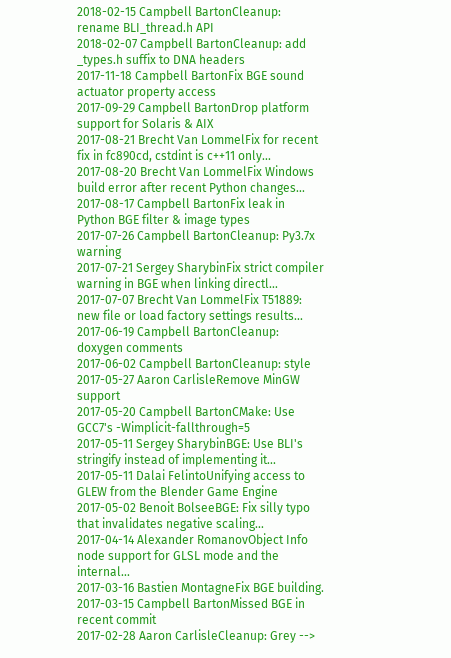2018-02-15 Campbell BartonCleanup: rename BLI_thread.h API
2018-02-07 Campbell BartonCleanup: add _types.h suffix to DNA headers
2017-11-18 Campbell BartonFix BGE sound actuator property access
2017-09-29 Campbell BartonDrop platform support for Solaris & AIX
2017-08-21 Brecht Van LommelFix for recent fix in fc890cd, cstdint is c++11 only...
2017-08-20 Brecht Van LommelFix Windows build error after recent Python changes...
2017-08-17 Campbell BartonFix leak in Python BGE filter & image types
2017-07-26 Campbell BartonCleanup: Py3.7x warning
2017-07-21 Sergey SharybinFix strict compiler warning in BGE when linking directl...
2017-07-07 Brecht Van LommelFix T51889: new file or load factory settings results...
2017-06-19 Campbell BartonCleanup: doxygen comments
2017-06-02 Campbell BartonCleanup: style
2017-05-27 Aaron CarlisleRemove MinGW support
2017-05-20 Campbell BartonCMake: Use GCC7's -Wimplicit-fallthrough=5
2017-05-11 Sergey SharybinBGE: Use BLI's stringify instead of implementing it...
2017-05-11 Dalai FelintoUnifying access to GLEW from the Blender Game Engine
2017-05-02 Benoit BolseeBGE: Fix silly typo that invalidates negative scaling...
2017-04-14 Alexander RomanovObject Info node support for GLSL mode and the internal...
2017-03-16 Bastien MontagneFix BGE building.
2017-03-15 Campbell BartonMissed BGE in recent commit
2017-02-28 Aaron CarlisleCleanup: Grey -->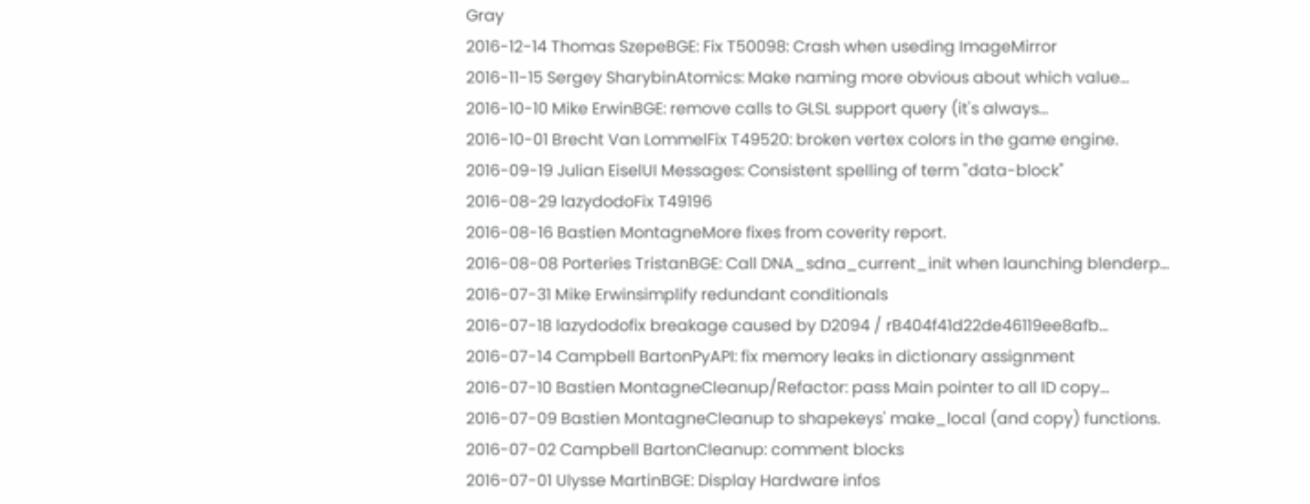Gray
2016-12-14 Thomas SzepeBGE: Fix T50098: Crash when useding ImageMirror
2016-11-15 Sergey SharybinAtomics: Make naming more obvious about which value...
2016-10-10 Mike ErwinBGE: remove calls to GLSL support query (it's always...
2016-10-01 Brecht Van LommelFix T49520: broken vertex colors in the game engine.
2016-09-19 Julian EiselUI Messages: Consistent spelling of term "data-block"
2016-08-29 lazydodoFix T49196
2016-08-16 Bastien MontagneMore fixes from coverity report.
2016-08-08 Porteries TristanBGE: Call DNA_sdna_current_init when launching blenderp...
2016-07-31 Mike Erwinsimplify redundant conditionals
2016-07-18 lazydodofix breakage caused by D2094 / rB404f41d22de46119ee8afb...
2016-07-14 Campbell BartonPyAPI: fix memory leaks in dictionary assignment
2016-07-10 Bastien MontagneCleanup/Refactor: pass Main pointer to all ID copy...
2016-07-09 Bastien MontagneCleanup to shapekeys' make_local (and copy) functions.
2016-07-02 Campbell BartonCleanup: comment blocks
2016-07-01 Ulysse MartinBGE: Display Hardware infos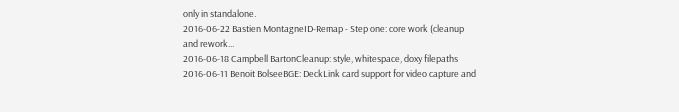only in standalone.
2016-06-22 Bastien MontagneID-Remap - Step one: core work (cleanup and rework...
2016-06-18 Campbell BartonCleanup: style, whitespace, doxy filepaths
2016-06-11 Benoit BolseeBGE: DeckLink card support for video capture and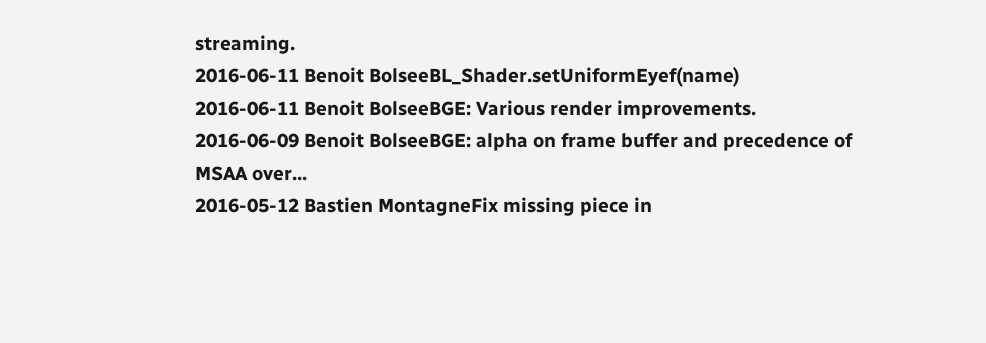streaming.
2016-06-11 Benoit BolseeBL_Shader.setUniformEyef(name)
2016-06-11 Benoit BolseeBGE: Various render improvements.
2016-06-09 Benoit BolseeBGE: alpha on frame buffer and precedence of MSAA over...
2016-05-12 Bastien MontagneFix missing piece in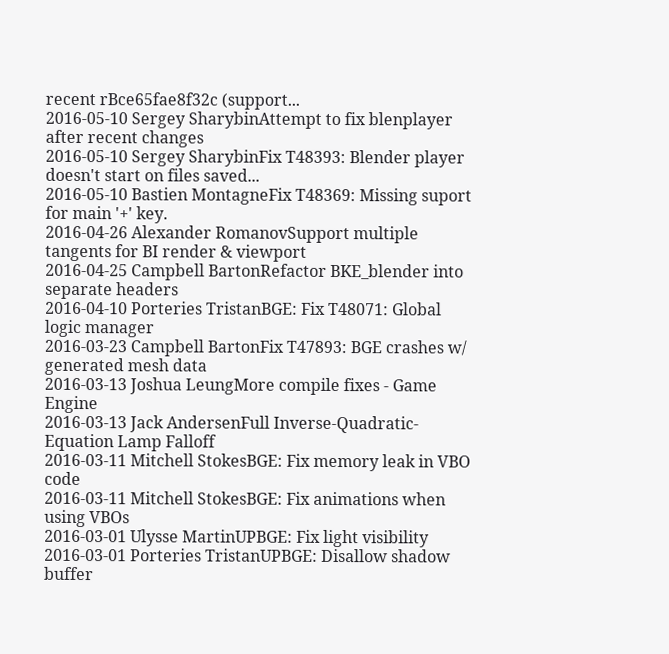recent rBce65fae8f32c (support...
2016-05-10 Sergey SharybinAttempt to fix blenplayer after recent changes
2016-05-10 Sergey SharybinFix T48393: Blender player doesn't start on files saved...
2016-05-10 Bastien MontagneFix T48369: Missing suport for main '+' key.
2016-04-26 Alexander RomanovSupport multiple tangents for BI render & viewport
2016-04-25 Campbell BartonRefactor BKE_blender into separate headers
2016-04-10 Porteries TristanBGE: Fix T48071: Global logic manager
2016-03-23 Campbell BartonFix T47893: BGE crashes w/ generated mesh data
2016-03-13 Joshua LeungMore compile fixes - Game Engine
2016-03-13 Jack AndersenFull Inverse-Quadratic-Equation Lamp Falloff
2016-03-11 Mitchell StokesBGE: Fix memory leak in VBO code
2016-03-11 Mitchell StokesBGE: Fix animations when using VBOs
2016-03-01 Ulysse MartinUPBGE: Fix light visibility
2016-03-01 Porteries TristanUPBGE: Disallow shadow buffer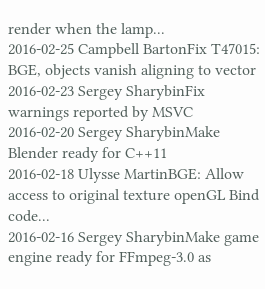render when the lamp...
2016-02-25 Campbell BartonFix T47015: BGE, objects vanish aligning to vector
2016-02-23 Sergey SharybinFix warnings reported by MSVC
2016-02-20 Sergey SharybinMake Blender ready for C++11
2016-02-18 Ulysse MartinBGE: Allow access to original texture openGL Bind code...
2016-02-16 Sergey SharybinMake game engine ready for FFmpeg-3.0 as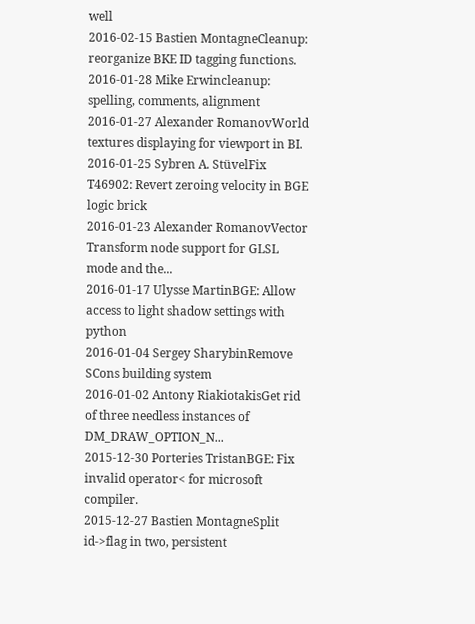well
2016-02-15 Bastien MontagneCleanup: reorganize BKE ID tagging functions.
2016-01-28 Mike Erwincleanup: spelling, comments, alignment
2016-01-27 Alexander RomanovWorld textures displaying for viewport in BI.
2016-01-25 Sybren A. StüvelFix T46902: Revert zeroing velocity in BGE logic brick
2016-01-23 Alexander RomanovVector Transform node support for GLSL mode and the...
2016-01-17 Ulysse MartinBGE: Allow access to light shadow settings with python
2016-01-04 Sergey SharybinRemove SCons building system
2016-01-02 Antony RiakiotakisGet rid of three needless instances of DM_DRAW_OPTION_N...
2015-12-30 Porteries TristanBGE: Fix invalid operator< for microsoft compiler.
2015-12-27 Bastien MontagneSplit id->flag in two, persistent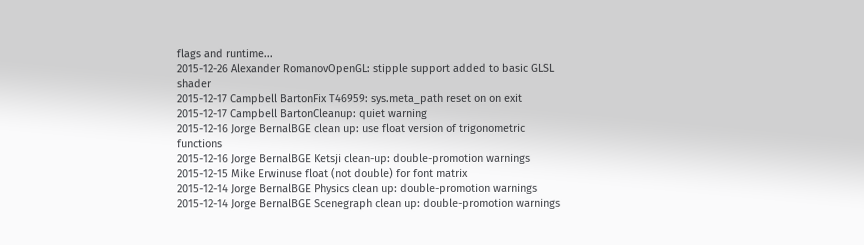flags and runtime...
2015-12-26 Alexander RomanovOpenGL: stipple support added to basic GLSL shader
2015-12-17 Campbell BartonFix T46959: sys.meta_path reset on on exit
2015-12-17 Campbell BartonCleanup: quiet warning
2015-12-16 Jorge BernalBGE clean up: use float version of trigonometric functions
2015-12-16 Jorge BernalBGE Ketsji clean-up: double-promotion warnings
2015-12-15 Mike Erwinuse float (not double) for font matrix
2015-12-14 Jorge BernalBGE Physics clean up: double-promotion warnings
2015-12-14 Jorge BernalBGE Scenegraph clean up: double-promotion warnings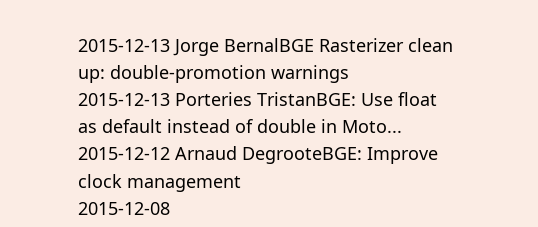2015-12-13 Jorge BernalBGE Rasterizer clean up: double-promotion warnings
2015-12-13 Porteries TristanBGE: Use float as default instead of double in Moto...
2015-12-12 Arnaud DegrooteBGE: Improve clock management
2015-12-08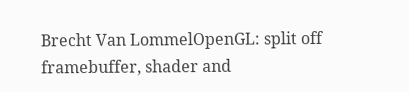Brecht Van LommelOpenGL: split off framebuffer, shader and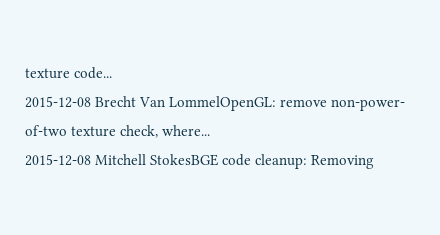texture code...
2015-12-08 Brecht Van LommelOpenGL: remove non-power-of-two texture check, where...
2015-12-08 Mitchell StokesBGE code cleanup: Removing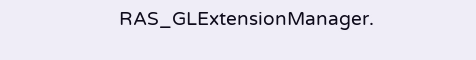RAS_GLExtensionManager.